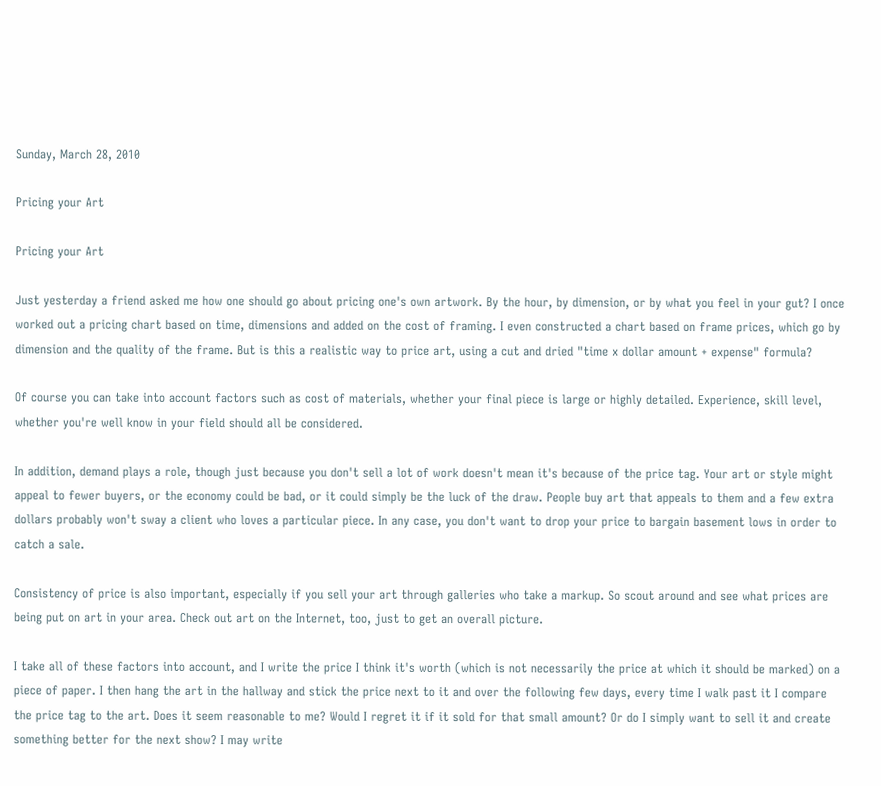Sunday, March 28, 2010

Pricing your Art

Pricing your Art

Just yesterday a friend asked me how one should go about pricing one's own artwork. By the hour, by dimension, or by what you feel in your gut? I once worked out a pricing chart based on time, dimensions and added on the cost of framing. I even constructed a chart based on frame prices, which go by dimension and the quality of the frame. But is this a realistic way to price art, using a cut and dried "time x dollar amount + expense" formula?

Of course you can take into account factors such as cost of materials, whether your final piece is large or highly detailed. Experience, skill level, whether you're well know in your field should all be considered.

In addition, demand plays a role, though just because you don't sell a lot of work doesn't mean it's because of the price tag. Your art or style might appeal to fewer buyers, or the economy could be bad, or it could simply be the luck of the draw. People buy art that appeals to them and a few extra dollars probably won't sway a client who loves a particular piece. In any case, you don't want to drop your price to bargain basement lows in order to catch a sale.

Consistency of price is also important, especially if you sell your art through galleries who take a markup. So scout around and see what prices are being put on art in your area. Check out art on the Internet, too, just to get an overall picture.

I take all of these factors into account, and I write the price I think it's worth (which is not necessarily the price at which it should be marked) on a piece of paper. I then hang the art in the hallway and stick the price next to it and over the following few days, every time I walk past it I compare the price tag to the art. Does it seem reasonable to me? Would I regret it if it sold for that small amount? Or do I simply want to sell it and create something better for the next show? I may write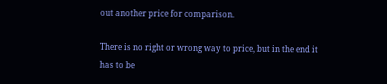out another price for comparison.

There is no right or wrong way to price, but in the end it has to be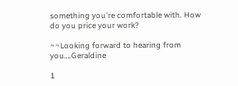something you're comfortable with. How do you price your work?

~~Looking forward to hearing from you….Geraldine

1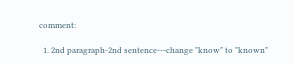comment:

  1. 2nd paragraph-2nd sentence---change "know" to "known"